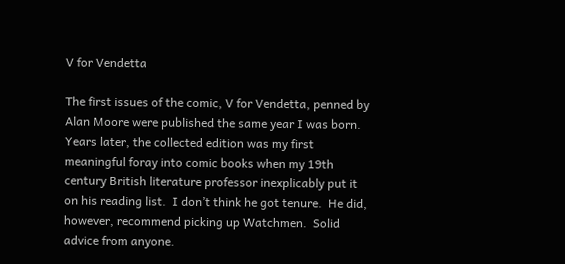V for Vendetta

The first issues of the comic, V for Vendetta, penned by Alan Moore were published the same year I was born.  Years later, the collected edition was my first meaningful foray into comic books when my 19th century British literature professor inexplicably put it on his reading list.  I don’t think he got tenure.  He did, however, recommend picking up Watchmen.  Solid advice from anyone.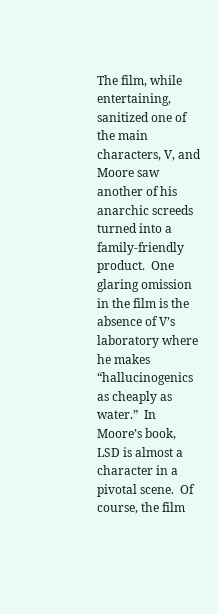The film, while entertaining, sanitized one of the main characters, V, and Moore saw another of his anarchic screeds turned into a family-friendly product.  One glaring omission in the film is the absence of V’s laboratory where he makes “hallucinogenics as cheaply as water.”  In Moore’s book, LSD is almost a character in a pivotal scene.  Of course, the film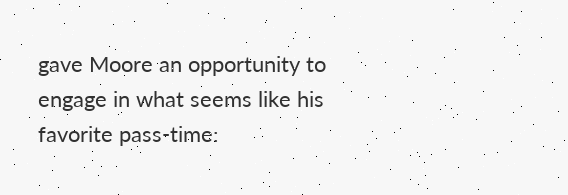gave Moore an opportunity to engage in what seems like his favorite pass-time: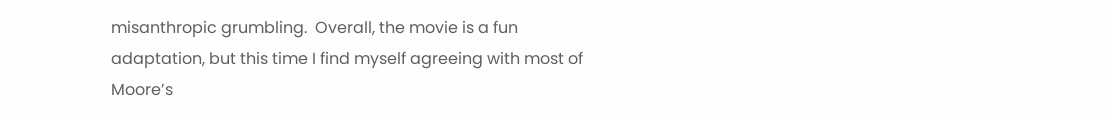misanthropic grumbling.  Overall, the movie is a fun adaptation, but this time I find myself agreeing with most of Moore’s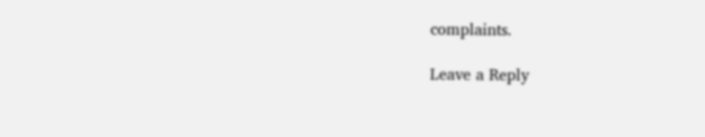complaints.

Leave a Reply